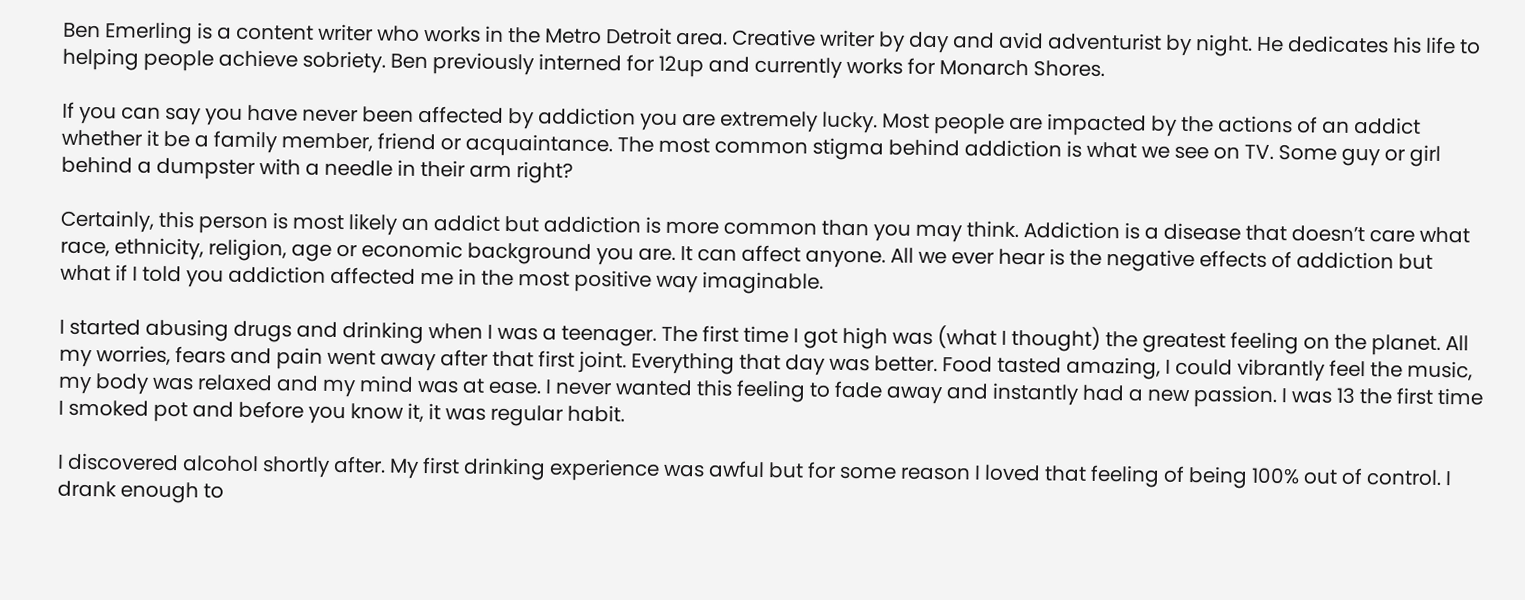Ben Emerling is a content writer who works in the Metro Detroit area. Creative writer by day and avid adventurist by night. He dedicates his life to helping people achieve sobriety. Ben previously interned for 12up and currently works for Monarch Shores.

If you can say you have never been affected by addiction you are extremely lucky. Most people are impacted by the actions of an addict whether it be a family member, friend or acquaintance. The most common stigma behind addiction is what we see on TV. Some guy or girl behind a dumpster with a needle in their arm right?

Certainly, this person is most likely an addict but addiction is more common than you may think. Addiction is a disease that doesn’t care what race, ethnicity, religion, age or economic background you are. It can affect anyone. All we ever hear is the negative effects of addiction but what if I told you addiction affected me in the most positive way imaginable.

I started abusing drugs and drinking when I was a teenager. The first time I got high was (what I thought) the greatest feeling on the planet. All my worries, fears and pain went away after that first joint. Everything that day was better. Food tasted amazing, I could vibrantly feel the music, my body was relaxed and my mind was at ease. I never wanted this feeling to fade away and instantly had a new passion. I was 13 the first time I smoked pot and before you know it, it was regular habit.

I discovered alcohol shortly after. My first drinking experience was awful but for some reason I loved that feeling of being 100% out of control. I drank enough to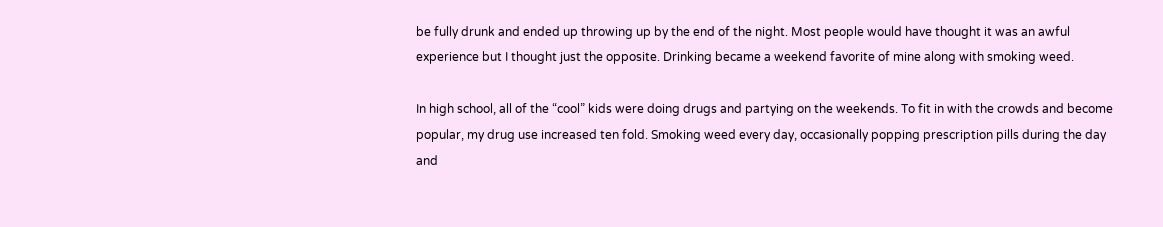be fully drunk and ended up throwing up by the end of the night. Most people would have thought it was an awful experience but I thought just the opposite. Drinking became a weekend favorite of mine along with smoking weed.

In high school, all of the “cool” kids were doing drugs and partying on the weekends. To fit in with the crowds and become popular, my drug use increased ten fold. Smoking weed every day, occasionally popping prescription pills during the day and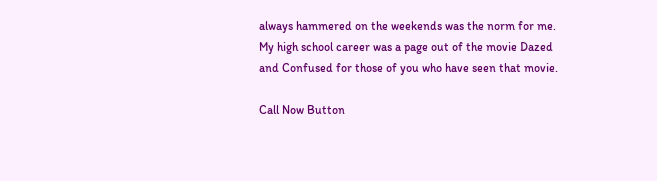always hammered on the weekends was the norm for me. My high school career was a page out of the movie Dazed and Confused for those of you who have seen that movie.

Call Now Button